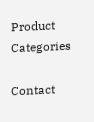Product Categories

Contact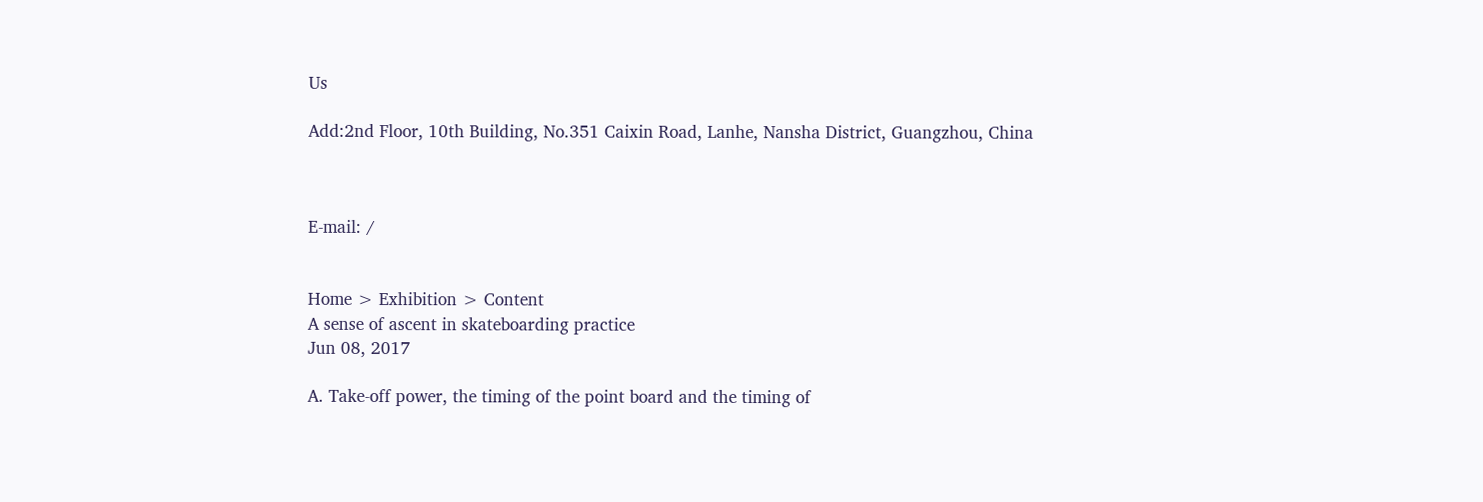Us

Add:2nd Floor, 10th Building, No.351 Caixin Road, Lanhe, Nansha District, Guangzhou, China



E-mail: /


Home > Exhibition > Content
A sense of ascent in skateboarding practice
Jun 08, 2017

A. Take-off power, the timing of the point board and the timing of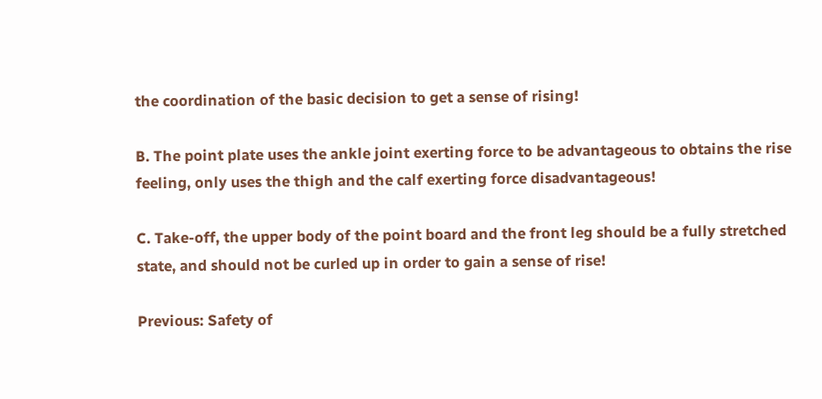the coordination of the basic decision to get a sense of rising!

B. The point plate uses the ankle joint exerting force to be advantageous to obtains the rise feeling, only uses the thigh and the calf exerting force disadvantageous!

C. Take-off, the upper body of the point board and the front leg should be a fully stretched state, and should not be curled up in order to gain a sense of rise!

Previous: Safety of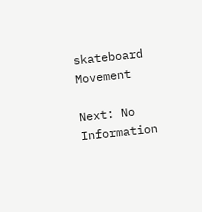skateboard Movement

Next: No Information